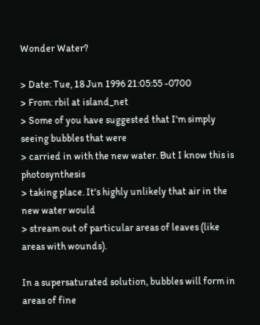Wonder Water?

> Date: Tue, 18 Jun 1996 21:05:55 -0700
> From: rbil at island_net
> Some of you have suggested that I'm simply seeing bubbles that were
> carried in with the new water. But I know this is photosynthesis
> taking place. It's highly unlikely that air in the new water would
> stream out of particular areas of leaves (like areas with wounds).

In a supersaturated solution, bubbles will form in areas of fine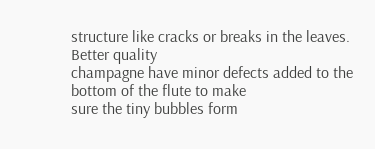structure like cracks or breaks in the leaves.  Better quality
champagne have minor defects added to the bottom of the flute to make
sure the tiny bubbles form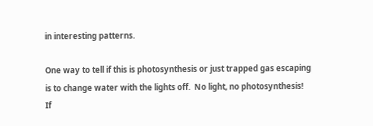in interesting patterns.

One way to tell if this is photosynthesis or just trapped gas escaping
is to change water with the lights off.  No light, no photosynthesis!
If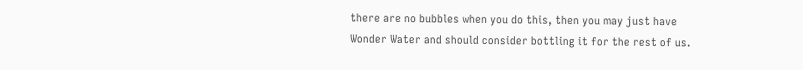there are no bubbles when you do this, then you may just have
Wonder Water and should consider bottling it for the rest of us.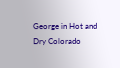George in Hot and Dry Colorado